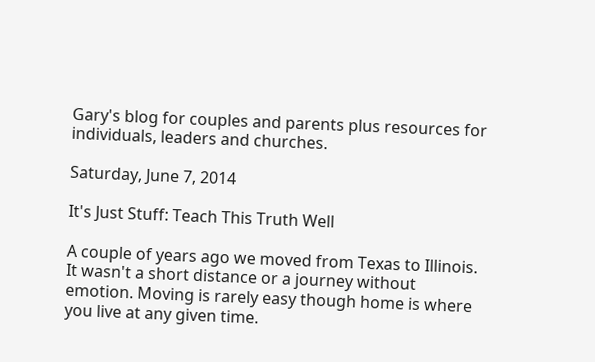Gary's blog for couples and parents plus resources for individuals, leaders and churches.

Saturday, June 7, 2014

It's Just Stuff: Teach This Truth Well

A couple of years ago we moved from Texas to Illinois. It wasn't a short distance or a journey without emotion. Moving is rarely easy though home is where you live at any given time.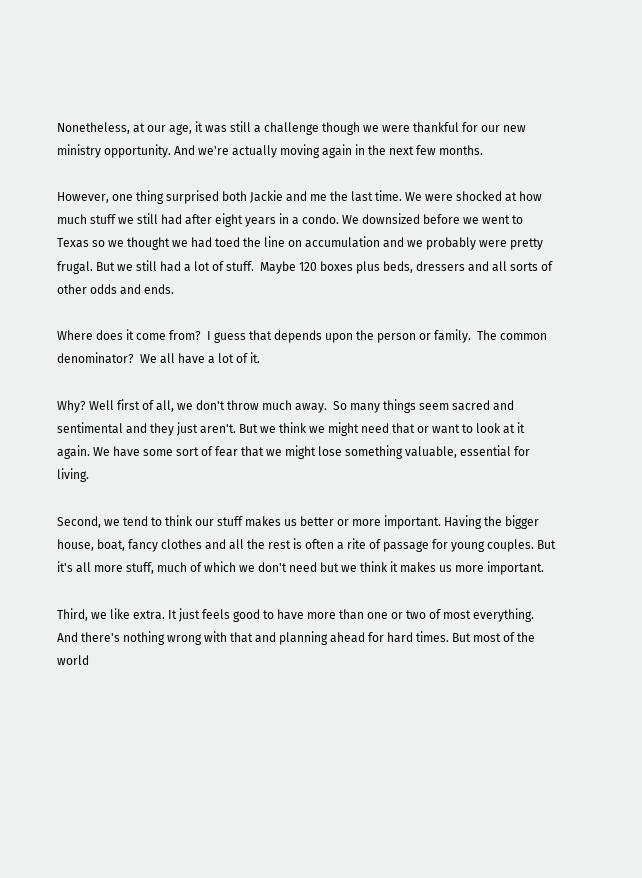Nonetheless, at our age, it was still a challenge though we were thankful for our new ministry opportunity. And we're actually moving again in the next few months.

However, one thing surprised both Jackie and me the last time. We were shocked at how much stuff we still had after eight years in a condo. We downsized before we went to Texas so we thought we had toed the line on accumulation and we probably were pretty frugal. But we still had a lot of stuff.  Maybe 120 boxes plus beds, dressers and all sorts of other odds and ends.

Where does it come from?  I guess that depends upon the person or family.  The common denominator?  We all have a lot of it.

Why? Well first of all, we don't throw much away.  So many things seem sacred and sentimental and they just aren't. But we think we might need that or want to look at it again. We have some sort of fear that we might lose something valuable, essential for living.

Second, we tend to think our stuff makes us better or more important. Having the bigger house, boat, fancy clothes and all the rest is often a rite of passage for young couples. But it's all more stuff, much of which we don't need but we think it makes us more important.

Third, we like extra. It just feels good to have more than one or two of most everything. And there's nothing wrong with that and planning ahead for hard times. But most of the world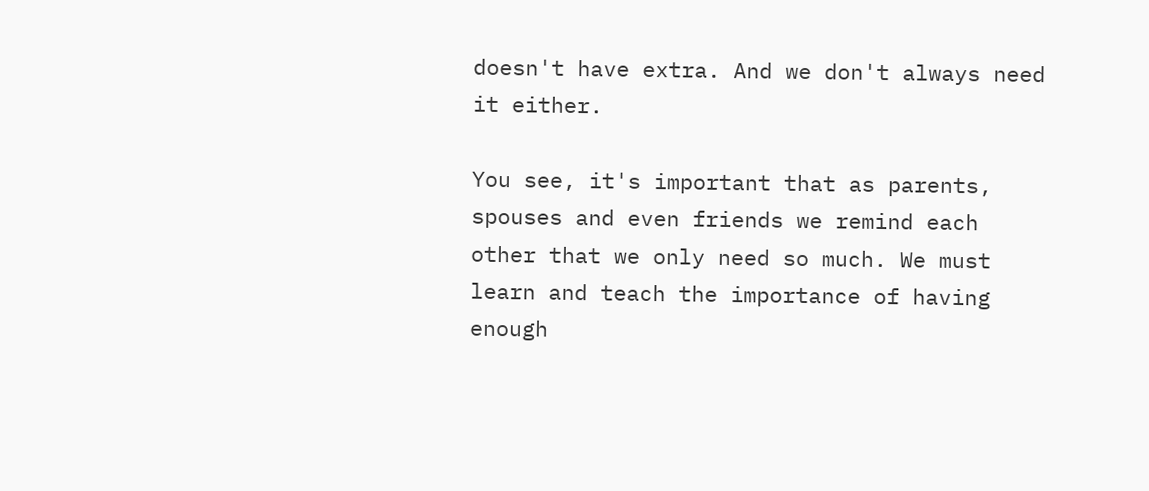doesn't have extra. And we don't always need it either.

You see, it's important that as parents, spouses and even friends we remind each other that we only need so much. We must learn and teach the importance of having enough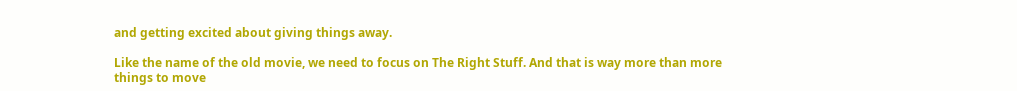and getting excited about giving things away.

Like the name of the old movie, we need to focus on The Right Stuff. And that is way more than more things to move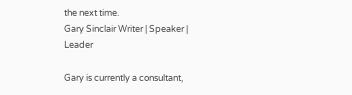the next time.
Gary Sinclair Writer | Speaker | Leader

Gary is currently a consultant,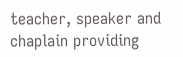teacher, speaker and chaplain providing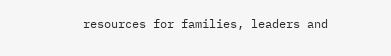resources for families, leaders and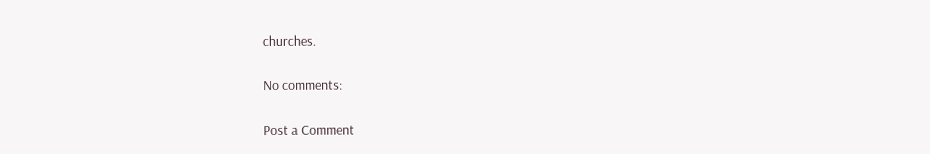churches.

No comments:

Post a Comment